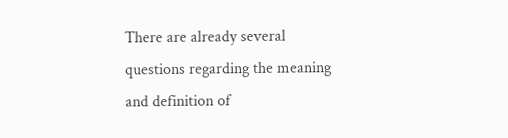There are already several questions regarding the meaning and definition of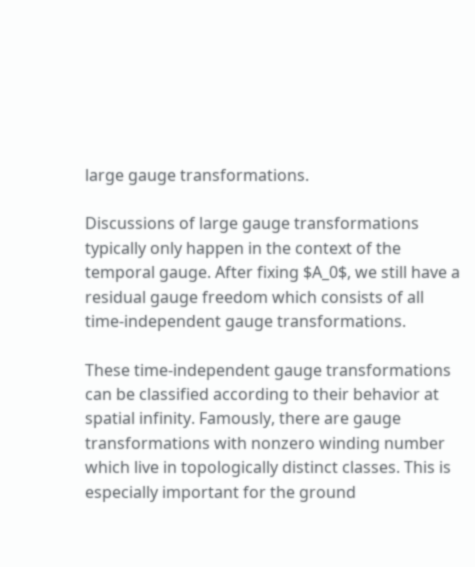large gauge transformations.

Discussions of large gauge transformations typically only happen in the context of the temporal gauge. After fixing $A_0$, we still have a residual gauge freedom which consists of all time-independent gauge transformations.

These time-independent gauge transformations can be classified according to their behavior at spatial infinity. Famously, there are gauge transformations with nonzero winding number which live in topologically distinct classes. This is especially important for the ground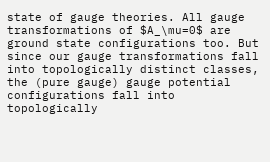state of gauge theories. All gauge transformations of $A_\mu=0$ are ground state configurations too. But since our gauge transformations fall into topologically distinct classes, the (pure gauge) gauge potential configurations fall into topologically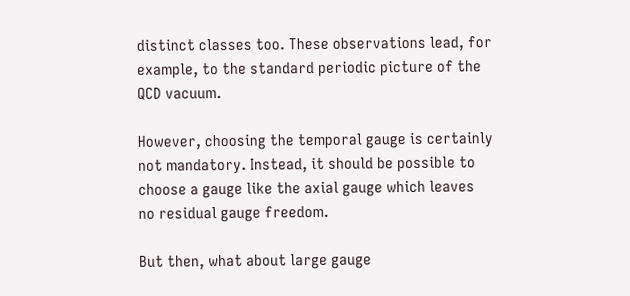distinct classes too. These observations lead, for example, to the standard periodic picture of the QCD vacuum.

However, choosing the temporal gauge is certainly not mandatory. Instead, it should be possible to choose a gauge like the axial gauge which leaves no residual gauge freedom.

But then, what about large gauge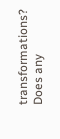transformations? Does any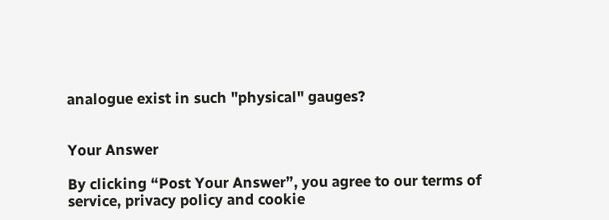analogue exist in such "physical" gauges?


Your Answer

By clicking “Post Your Answer”, you agree to our terms of service, privacy policy and cookie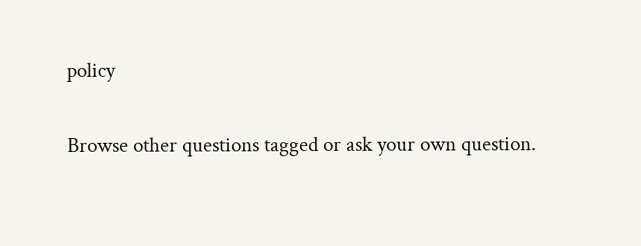policy

Browse other questions tagged or ask your own question.